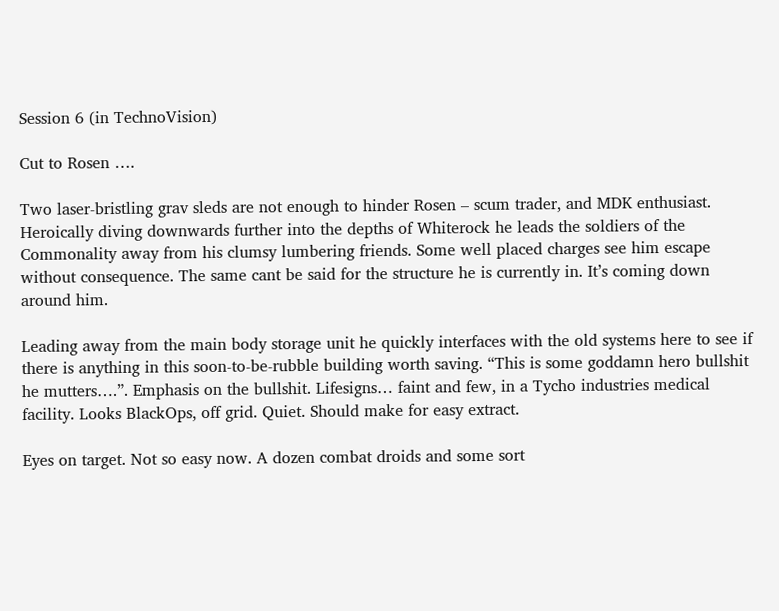Session 6 (in TechnoVision)

Cut to Rosen ….

Two laser-bristling grav sleds are not enough to hinder Rosen – scum trader, and MDK enthusiast. Heroically diving downwards further into the depths of Whiterock he leads the soldiers of the Commonality away from his clumsy lumbering friends. Some well placed charges see him escape without consequence. The same cant be said for the structure he is currently in. It’s coming down around him.

Leading away from the main body storage unit he quickly interfaces with the old systems here to see if there is anything in this soon-to-be-rubble building worth saving. “This is some goddamn hero bullshit he mutters….”. Emphasis on the bullshit. Lifesigns… faint and few, in a Tycho industries medical facility. Looks BlackOps, off grid. Quiet. Should make for easy extract.

Eyes on target. Not so easy now. A dozen combat droids and some sort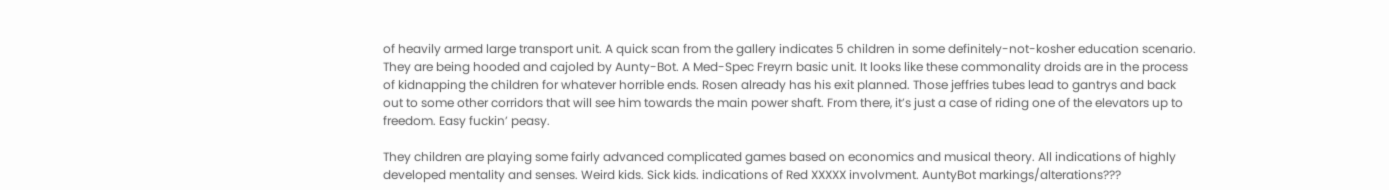of heavily armed large transport unit. A quick scan from the gallery indicates 5 children in some definitely-not-kosher education scenario. They are being hooded and cajoled by Aunty-Bot. A Med-Spec Freyrn basic unit. It looks like these commonality droids are in the process of kidnapping the children for whatever horrible ends. Rosen already has his exit planned. Those jeffries tubes lead to gantrys and back out to some other corridors that will see him towards the main power shaft. From there, it’s just a case of riding one of the elevators up to freedom. Easy fuckin’ peasy.

They children are playing some fairly advanced complicated games based on economics and musical theory. All indications of highly developed mentality and senses. Weird kids. Sick kids. indications of Red XXXXX involvment. AuntyBot markings/alterations???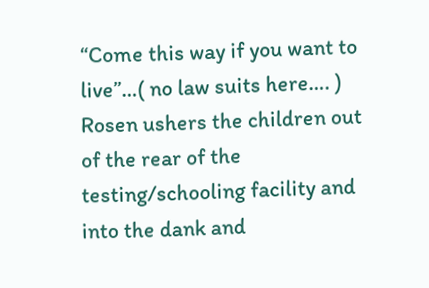“Come this way if you want to live”…( no law suits here…. ) Rosen ushers the children out of the rear of the testing/schooling facility and into the dank and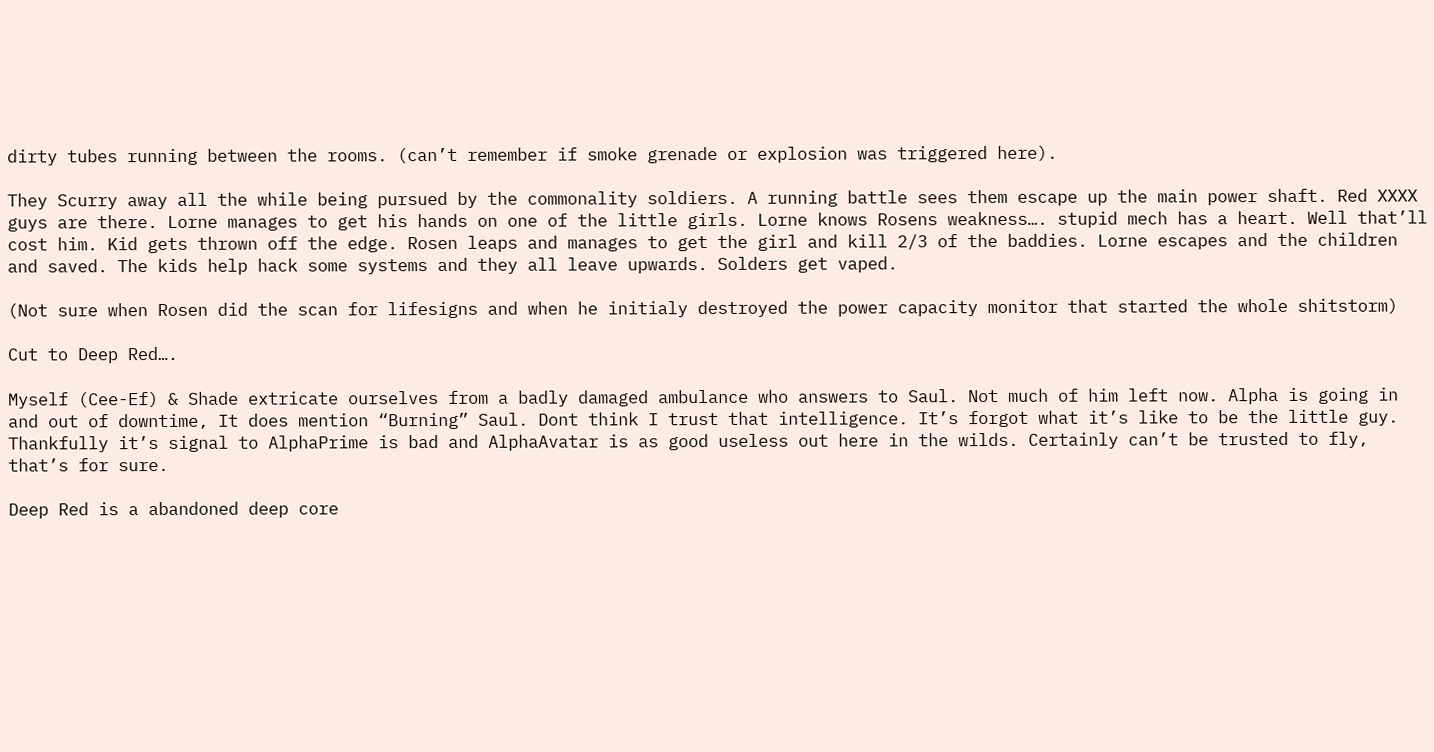dirty tubes running between the rooms. (can’t remember if smoke grenade or explosion was triggered here).

They Scurry away all the while being pursued by the commonality soldiers. A running battle sees them escape up the main power shaft. Red XXXX guys are there. Lorne manages to get his hands on one of the little girls. Lorne knows Rosens weakness…. stupid mech has a heart. Well that’ll cost him. Kid gets thrown off the edge. Rosen leaps and manages to get the girl and kill 2/3 of the baddies. Lorne escapes and the children and saved. The kids help hack some systems and they all leave upwards. Solders get vaped.

(Not sure when Rosen did the scan for lifesigns and when he initialy destroyed the power capacity monitor that started the whole shitstorm)

Cut to Deep Red….

Myself (Cee-Ef) & Shade extricate ourselves from a badly damaged ambulance who answers to Saul. Not much of him left now. Alpha is going in and out of downtime, It does mention “Burning” Saul. Dont think I trust that intelligence. It’s forgot what it’s like to be the little guy. Thankfully it’s signal to AlphaPrime is bad and AlphaAvatar is as good useless out here in the wilds. Certainly can’t be trusted to fly, that’s for sure.

Deep Red is a abandoned deep core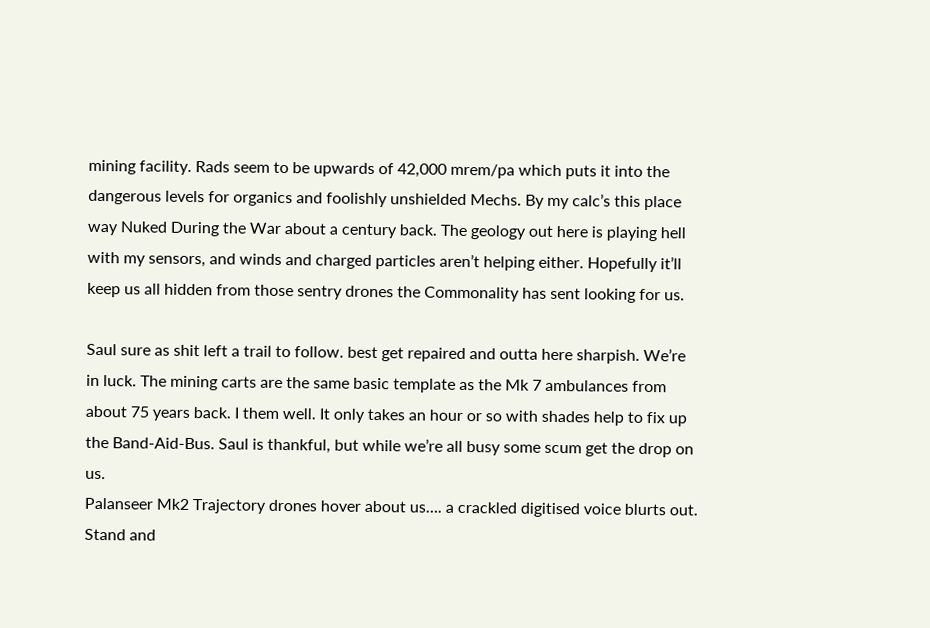mining facility. Rads seem to be upwards of 42,000 mrem/pa which puts it into the dangerous levels for organics and foolishly unshielded Mechs. By my calc’s this place way Nuked During the War about a century back. The geology out here is playing hell with my sensors, and winds and charged particles aren’t helping either. Hopefully it’ll keep us all hidden from those sentry drones the Commonality has sent looking for us.

Saul sure as shit left a trail to follow. best get repaired and outta here sharpish. We’re in luck. The mining carts are the same basic template as the Mk 7 ambulances from about 75 years back. I them well. It only takes an hour or so with shades help to fix up the Band-Aid-Bus. Saul is thankful, but while we’re all busy some scum get the drop on us.
Palanseer Mk2 Trajectory drones hover about us…. a crackled digitised voice blurts out. Stand and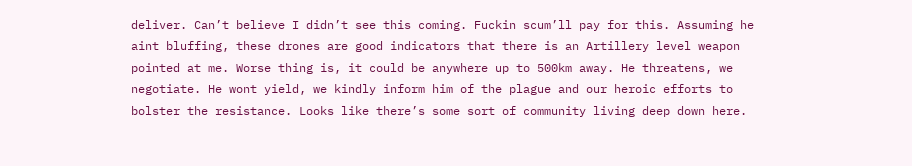deliver. Can’t believe I didn’t see this coming. Fuckin scum’ll pay for this. Assuming he aint bluffing, these drones are good indicators that there is an Artillery level weapon pointed at me. Worse thing is, it could be anywhere up to 500km away. He threatens, we negotiate. He wont yield, we kindly inform him of the plague and our heroic efforts to bolster the resistance. Looks like there’s some sort of community living deep down here.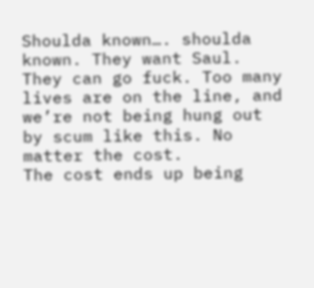Shoulda known…. shoulda known. They want Saul. They can go fuck. Too many lives are on the line, and we’re not being hung out by scum like this. No matter the cost.
The cost ends up being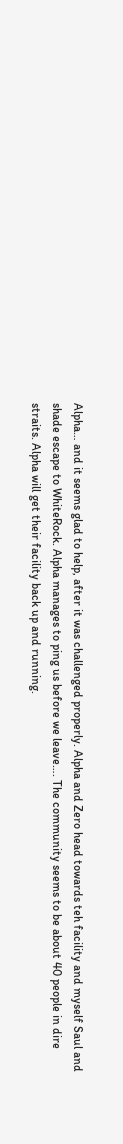Alpha… and it seems glad to help, after it was challenged properly. Alpha and Zero head towards teh facility and myself Saul and shade escape to WhiteRock. Alpha manages to ping us before we leave…. The community seems to be about 40 people in dire straits. Alpha will get their facility back up and running.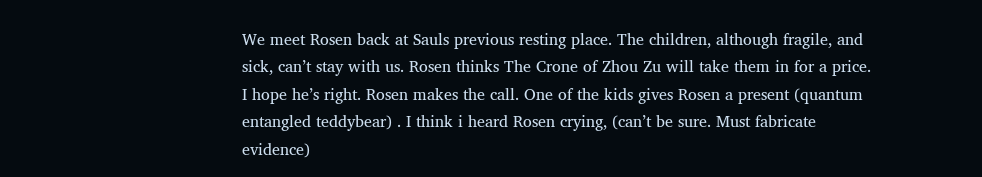We meet Rosen back at Sauls previous resting place. The children, although fragile, and sick, can’t stay with us. Rosen thinks The Crone of Zhou Zu will take them in for a price. I hope he’s right. Rosen makes the call. One of the kids gives Rosen a present (quantum entangled teddybear) . I think i heard Rosen crying, (can’t be sure. Must fabricate evidence)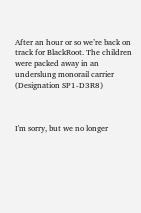After an hour or so we’re back on track for BlackRoot. The children were packed away in an underslung monorail carrier (Designation SP1-D3R8)



I'm sorry, but we no longer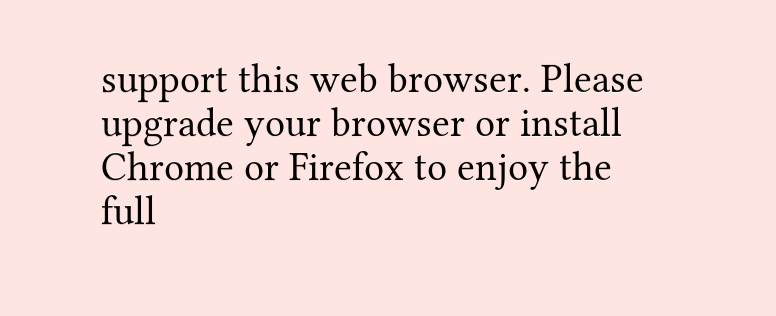support this web browser. Please upgrade your browser or install Chrome or Firefox to enjoy the full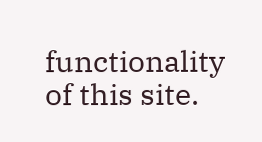functionality of this site.